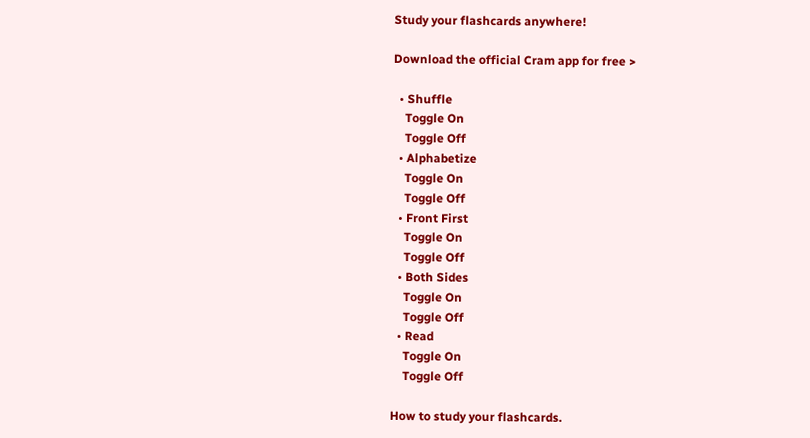Study your flashcards anywhere!

Download the official Cram app for free >

  • Shuffle
    Toggle On
    Toggle Off
  • Alphabetize
    Toggle On
    Toggle Off
  • Front First
    Toggle On
    Toggle Off
  • Both Sides
    Toggle On
    Toggle Off
  • Read
    Toggle On
    Toggle Off

How to study your flashcards.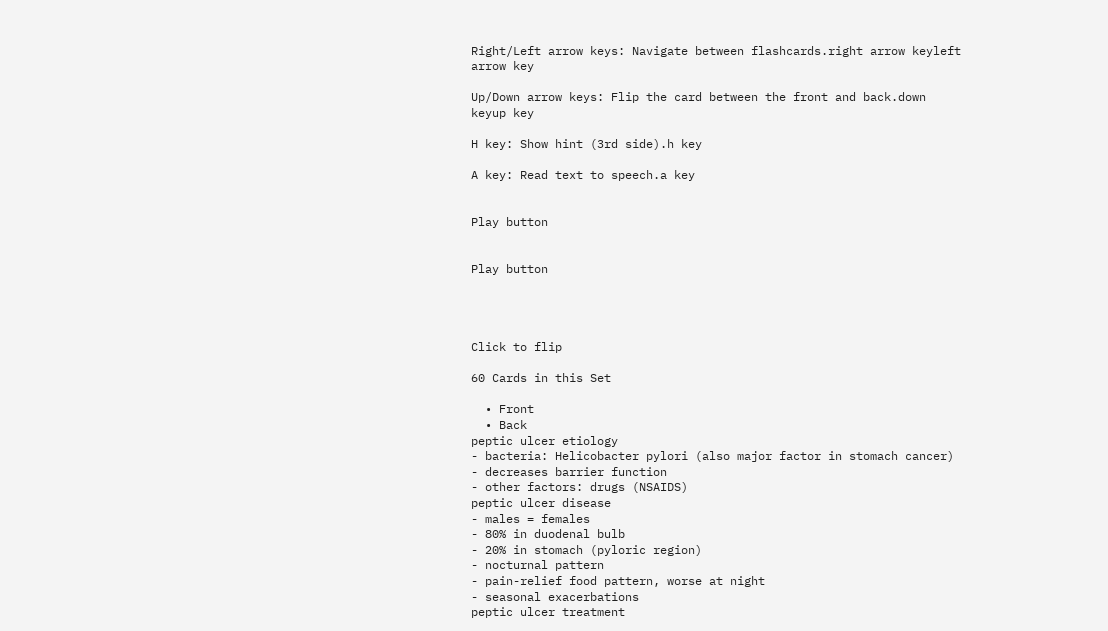Right/Left arrow keys: Navigate between flashcards.right arrow keyleft arrow key

Up/Down arrow keys: Flip the card between the front and back.down keyup key

H key: Show hint (3rd side).h key

A key: Read text to speech.a key


Play button


Play button




Click to flip

60 Cards in this Set

  • Front
  • Back
peptic ulcer etiology
- bacteria: Helicobacter pylori (also major factor in stomach cancer)
- decreases barrier function
- other factors: drugs (NSAIDS)
peptic ulcer disease
- males = females
- 80% in duodenal bulb
- 20% in stomach (pyloric region)
- nocturnal pattern
- pain-relief food pattern, worse at night
- seasonal exacerbations
peptic ulcer treatment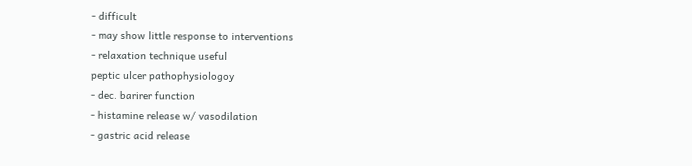- difficult
- may show little response to interventions
- relaxation technique useful
peptic ulcer pathophysiologoy
- dec. barirer function
- histamine release w/ vasodilation
- gastric acid release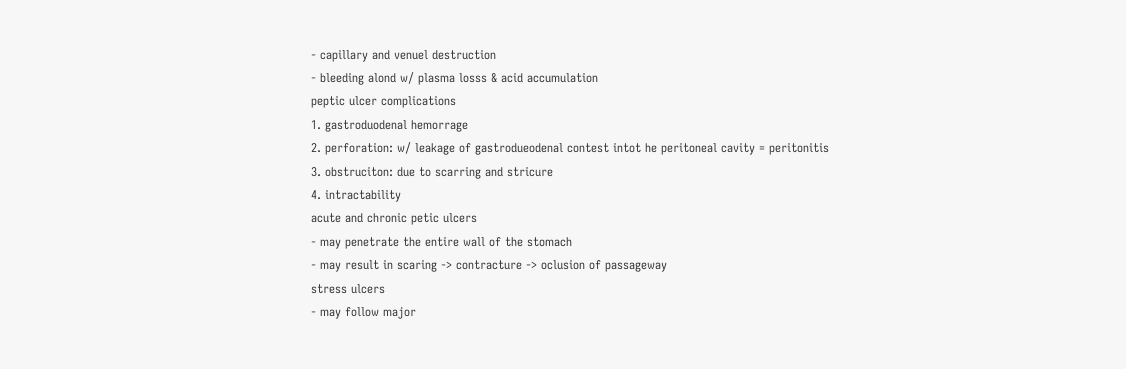- capillary and venuel destruction
- bleeding alond w/ plasma losss & acid accumulation
peptic ulcer complications
1. gastroduodenal hemorrage
2. perforation: w/ leakage of gastrodueodenal contest intot he peritoneal cavity = peritonitis
3. obstruciton: due to scarring and stricure
4. intractability
acute and chronic petic ulcers
- may penetrate the entire wall of the stomach
- may result in scaring -> contracture -> oclusion of passageway
stress ulcers
- may follow major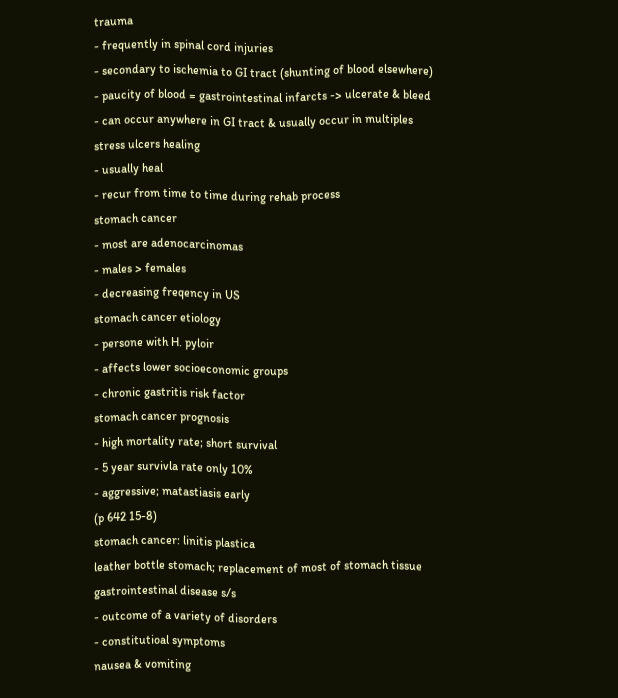trauma
- frequently in spinal cord injuries
- secondary to ischemia to GI tract (shunting of blood elsewhere)
- paucity of blood = gastrointestinal infarcts -> ulcerate & bleed
- can occur anywhere in GI tract & usually occur in multiples
stress ulcers healing
- usually heal
- recur from time to time during rehab process
stomach cancer
- most are adenocarcinomas
- males > females
- decreasing freqency in US
stomach cancer etiology
- persone with H. pyloir
- affects lower socioeconomic groups
- chronic gastritis risk factor
stomach cancer prognosis
- high mortality rate; short survival
- 5 year survivla rate only 10%
- aggressive; matastiasis early
(p 642 15-8)
stomach cancer: linitis plastica
leather bottle stomach; replacement of most of stomach tissue
gastrointestinal disease s/s
- outcome of a variety of disorders
- constitutioal symptoms
nausea & vomiting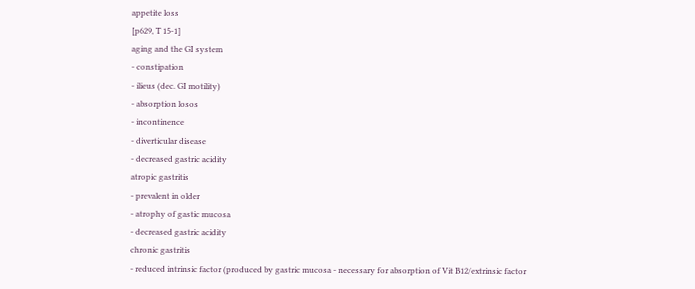appetite loss
[p629, T 15-1]
aging and the GI system
- constipation
- ilieus (dec. GI motility)
- absorption losos
- incontinence
- diverticular disease
- decreased gastric acidity
atropic gastritis
- prevalent in older
- atrophy of gastic mucosa
- decreased gastric acidity
chronic gastritis
- reduced intrinsic factor (produced by gastric mucosa - necessary for absorption of Vit B12/extrinsic factor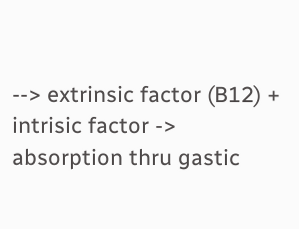--> extrinsic factor (B12) + intrisic factor -> absorption thru gastic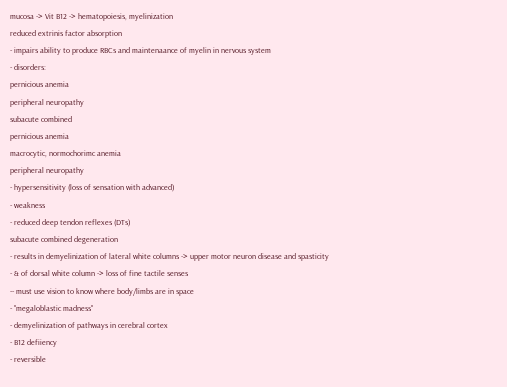mucosa -> Vit B12 -> hematopoiesis, myelinization
reduced extrinis factor absorption
- impairs ability to produce RBCs and maintenaance of myelin in nervous system
- disorders:
pernicious anemia
peripheral neuropathy
subacute combined
pernicious anemia
macrocytic, normochorimc anemia
peripheral neuropathy
- hypersensitivity (loss of sensation with advanced)
- weakness
- reduced deep tendon reflexes (DTs)
subacute combined degeneration
- results in demyelinization of lateral white columns -> upper motor neuron disease and spasticity
- & of dorsal white column -> loss of fine tactile senses
-- must use vision to know where body/limbs are in space
- "megaloblastic madness"
- demyelinization of pathways in cerebral cortex
- B12 defiiency
- reversible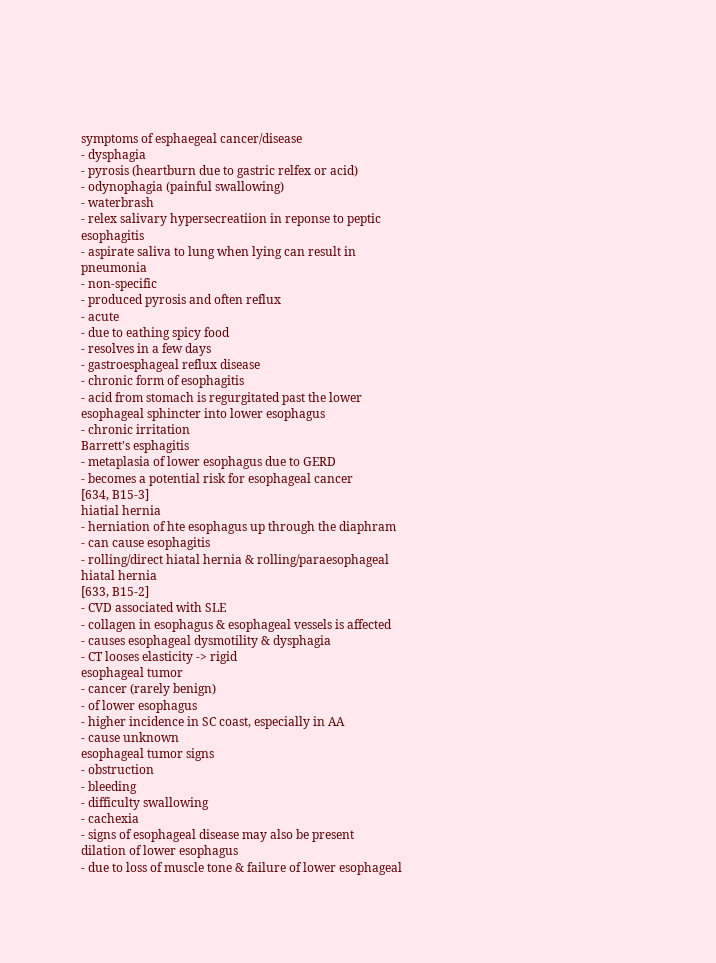symptoms of esphaegeal cancer/disease
- dysphagia
- pyrosis (heartburn due to gastric relfex or acid)
- odynophagia (painful swallowing)
- waterbrash
- relex salivary hypersecreatiion in reponse to peptic esophagitis
- aspirate saliva to lung when lying can result in pneumonia
- non-specific
- produced pyrosis and often reflux
- acute
- due to eathing spicy food
- resolves in a few days
- gastroesphageal reflux disease
- chronic form of esophagitis
- acid from stomach is regurgitated past the lower esophageal sphincter into lower esophagus
- chronic irritation
Barrett's esphagitis
- metaplasia of lower esophagus due to GERD
- becomes a potential risk for esophageal cancer
[634, B15-3]
hiatial hernia
- herniation of hte esophagus up through the diaphram
- can cause esophagitis
- rolling/direct hiatal hernia & rolling/paraesophageal hiatal hernia
[633, B15-2]
- CVD associated with SLE
- collagen in esophagus & esophageal vessels is affected
- causes esophageal dysmotility & dysphagia
- CT looses elasticity -> rigid
esophageal tumor
- cancer (rarely benign)
- of lower esophagus
- higher incidence in SC coast, especially in AA
- cause unknown
esophageal tumor signs
- obstruction
- bleeding
- difficulty swallowing
- cachexia
- signs of esophageal disease may also be present
dilation of lower esophagus
- due to loss of muscle tone & failure of lower esophageal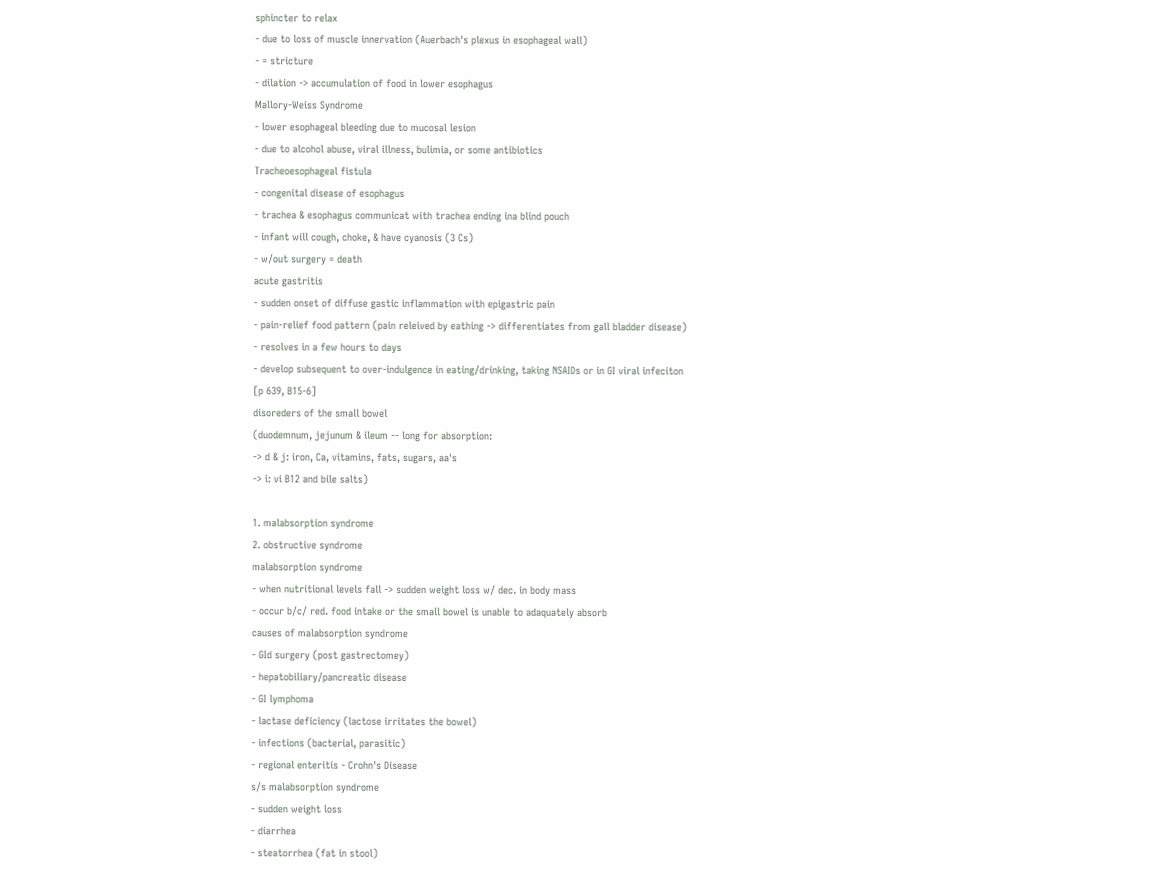sphincter to relax
- due to loss of muscle innervation (Auerbach's plexus in esophageal wall)
- = stricture
- dilation -> accumulation of food in lower esophagus
Mallory-Weiss Syndrome
- lower esophageal bleeding due to mucosal lesion
- due to alcohol abuse, viral illness, bulimia, or some antibiotics
Tracheoesophageal fistula
- congenital disease of esophagus
- trachea & esophagus communicat with trachea ending ina blind pouch
- infant will cough, choke, & have cyanosis (3 Cs)
- w/out surgery = death
acute gastritis
- sudden onset of diffuse gastic inflammation with epigastric pain
- pain-relief food pattern (pain releived by eathing -> differentiates from gall bladder disease)
- resolves in a few hours to days
- develop subsequent to over-indulgence in eating/drinking, taking NSAIDs or in GI viral infeciton
[p 639, B15-6]
disoreders of the small bowel
(duodemnum, jejunum & ileum -- long for absorption:
-> d & j: iron, Ca, vitamins, fats, sugars, aa's
-> i: vi B12 and bile salts)

1. malabsorption syndrome
2. obstructive syndrome
malabsorption syndrome
- when nutritional levels fall -> sudden weight loss w/ dec. in body mass
- occur b/c/ red. food intake or the small bowel is unable to adaquately absorb
causes of malabsorption syndrome
- GId surgery (post gastrectomey)
- hepatobiliary/pancreatic disease
- GI lymphoma
- lactase deficiency (lactose irritates the bowel)
- infections (bacterial, parasitic)
- regional enteritis - Crohn's Disease
s/s malabsorption syndrome
- sudden weight loss
- diarrhea
- steatorrhea (fat in stool)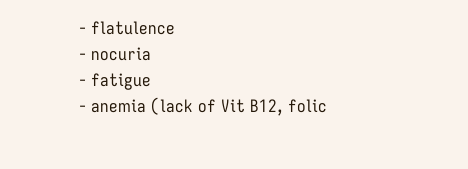- flatulence
- nocuria
- fatigue
- anemia (lack of Vit B12, folic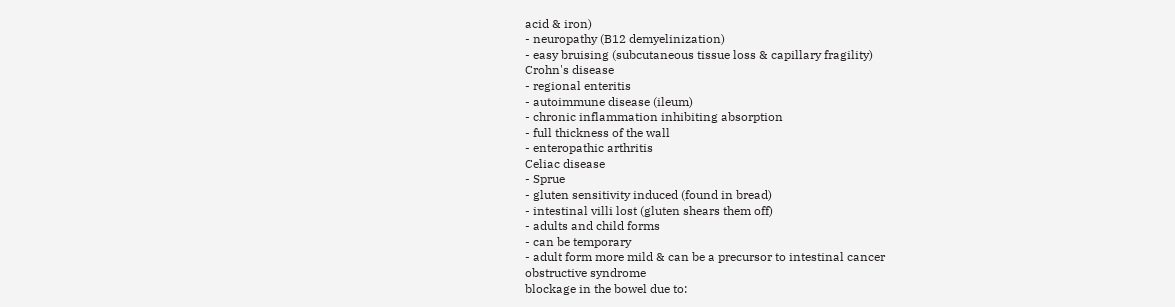acid & iron)
- neuropathy (B12 demyelinization)
- easy bruising (subcutaneous tissue loss & capillary fragility)
Crohn's disease
- regional enteritis
- autoimmune disease (ileum)
- chronic inflammation inhibiting absorption
- full thickness of the wall
- enteropathic arthritis
Celiac disease
- Sprue
- gluten sensitivity induced (found in bread)
- intestinal villi lost (gluten shears them off)
- adults and child forms
- can be temporary
- adult form more mild & can be a precursor to intestinal cancer
obstructive syndrome
blockage in the bowel due to: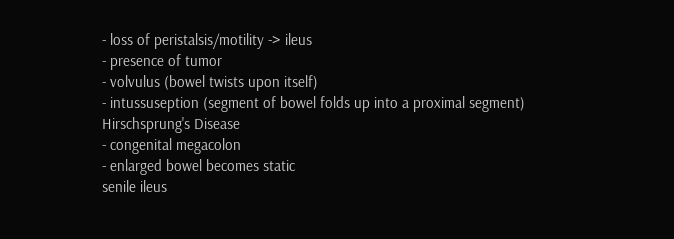- loss of peristalsis/motility -> ileus
- presence of tumor
- volvulus (bowel twists upon itself)
- intussuseption (segment of bowel folds up into a proximal segment)
Hirschsprung's Disease
- congenital megacolon
- enlarged bowel becomes static
senile ileus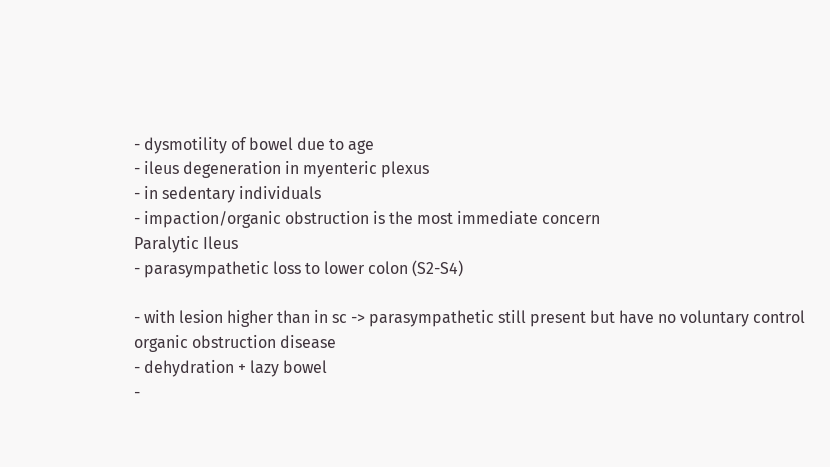- dysmotility of bowel due to age
- ileus degeneration in myenteric plexus
- in sedentary individuals
- impaction/organic obstruction is the most immediate concern
Paralytic Ileus
- parasympathetic loss to lower colon (S2-S4)

- with lesion higher than in sc -> parasympathetic still present but have no voluntary control
organic obstruction disease
- dehydration + lazy bowel
-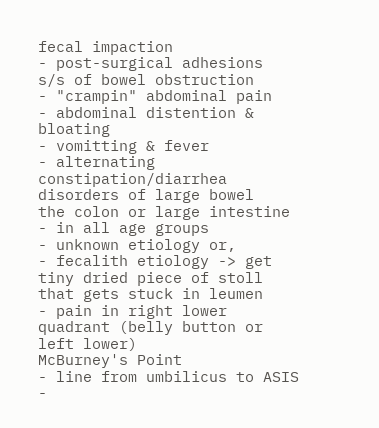fecal impaction
- post-surgical adhesions
s/s of bowel obstruction
- "crampin" abdominal pain
- abdominal distention & bloating
- vomitting & fever
- alternating constipation/diarrhea
disorders of large bowel
the colon or large intestine
- in all age groups
- unknown etiology or,
- fecalith etiology -> get tiny dried piece of stoll that gets stuck in leumen
- pain in right lower quadrant (belly button or left lower)
McBurney's Point
- line from umbilicus to ASIS
-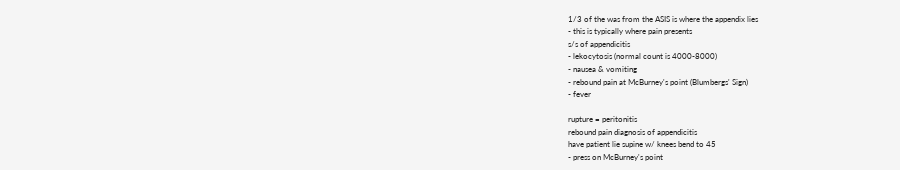1/3 of the was from the ASIS is where the appendix lies
- this is typically where pain presents
s/s of appendicitis
- lekocytosis (normal count is 4000-8000)
- nausea & vomiting
- rebound pain at McBurney's point (Blumbergs' Sign)
- fever

rupture = peritonitis
rebound pain diagnosis of appendicitis
have patient lie supine w/ knees bend to 45
- press on McBurney's point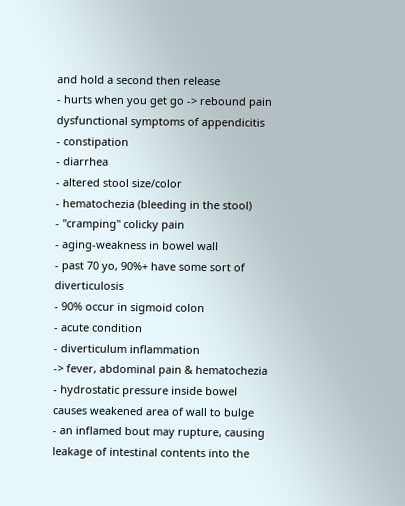and hold a second then release
- hurts when you get go -> rebound pain
dysfunctional symptoms of appendicitis
- constipation
- diarrhea
- altered stool size/color
- hematochezia (bleeding in the stool)
- "cramping" colicky pain
- aging-weakness in bowel wall
- past 70 yo, 90%+ have some sort of diverticulosis
- 90% occur in sigmoid colon
- acute condition
- diverticulum inflammation
-> fever, abdominal pain & hematochezia
- hydrostatic pressure inside bowel causes weakened area of wall to bulge
- an inflamed bout may rupture, causing leakage of intestinal contents into the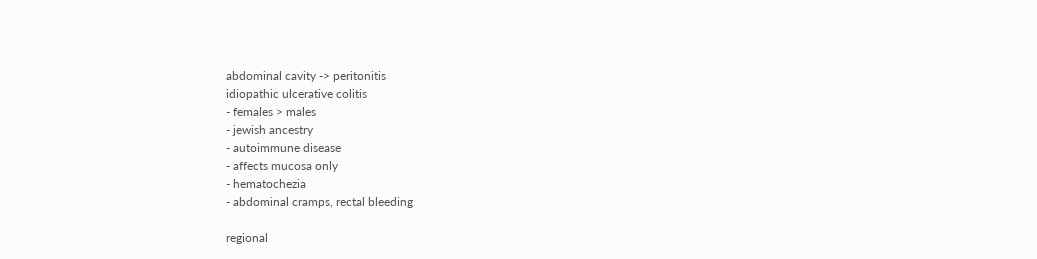abdominal cavity -> peritonitis
idiopathic ulcerative colitis
- females > males
- jewish ancestry
- autoimmune disease
- affects mucosa only
- hematochezia
- abdominal cramps, rectal bleeding

regional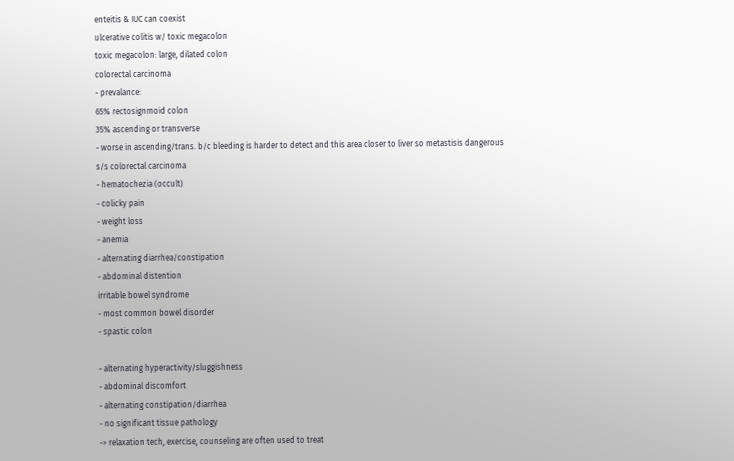enteitis & IUC can coexist
ulcerative colitis w/ toxic megacolon
toxic megacolon: large, dilated colon
colorectal carcinoma
- prevalance:
65% rectosignmoid colon
35% ascending or transverse
- worse in ascending/trans. b/c bleeding is harder to detect and this area closer to liver so metastisis dangerous
s/s colorectal carcinoma
- hematochezia (occult)
- colicky pain
- weight loss
- anemia
- alternating diarrhea/constipation
- abdominal distention
irritable bowel syndrome
- most common bowel disorder
- spastic colon

- alternating hyperactivity/sluggishness
- abdominal discomfort
- alternating constipation/diarrhea
- no significant tissue pathology
-> relaxation tech, exercise, counseling are often used to treat